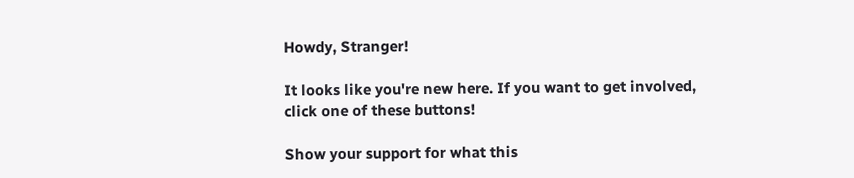Howdy, Stranger!

It looks like you're new here. If you want to get involved, click one of these buttons!

Show your support for what this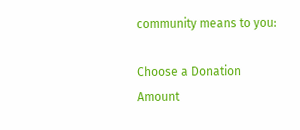community means to you:

Choose a Donation Amount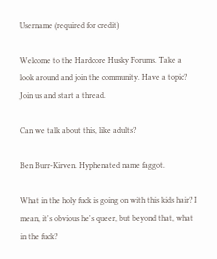Username (required for credit)

Welcome to the Hardcore Husky Forums. Take a look around and join the community. Have a topic? Join us and start a thread.

Can we talk about this, like adults?

Ben Burr-Kirven. Hyphenated name faggot.

What in the holy fuck is going on with this kids hair? I mean, it's obvious he's queer, but beyond that, what in the fuck?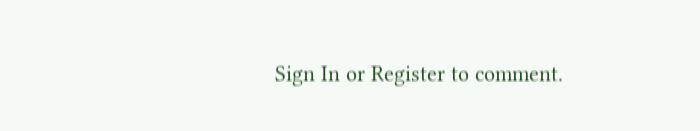Sign In or Register to comment.